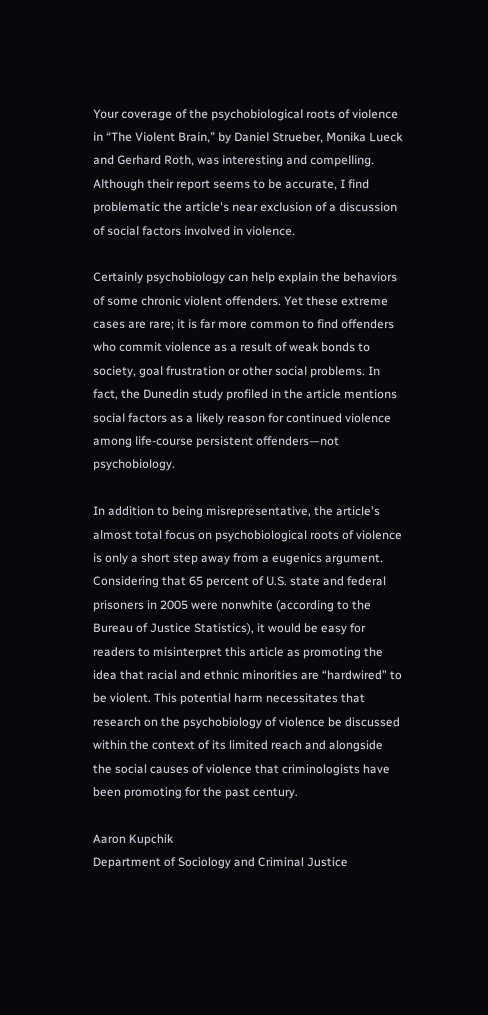Your coverage of the psychobiological roots of violence in “The Violent Brain,” by Daniel Strueber, Monika Lueck and Gerhard Roth, was interesting and compelling. Although their report seems to be accurate, I find problematic the article's near exclusion of a discussion of social factors involved in violence.

Certainly psychobiology can help explain the behaviors of some chronic violent offenders. Yet these extreme cases are rare; it is far more common to find offenders who commit violence as a result of weak bonds to society, goal frustration or other social problems. In fact, the Dunedin study profiled in the article mentions social factors as a likely reason for continued violence among life-course persistent offenders—not psychobiology.

In addition to being misrepresentative, the article's almost total focus on psychobiological roots of violence is only a short step away from a eugenics argument. Considering that 65 percent of U.S. state and federal prisoners in 2005 were nonwhite (according to the Bureau of Justice Statistics), it would be easy for readers to misinterpret this article as promoting the idea that racial and ethnic minorities are “hardwired” to be violent. This potential harm necessitates that research on the psychobiology of violence be discussed within the context of its limited reach and alongside the social causes of violence that criminologists have been promoting for the past century.

Aaron Kupchik
Department of Sociology and Criminal Justice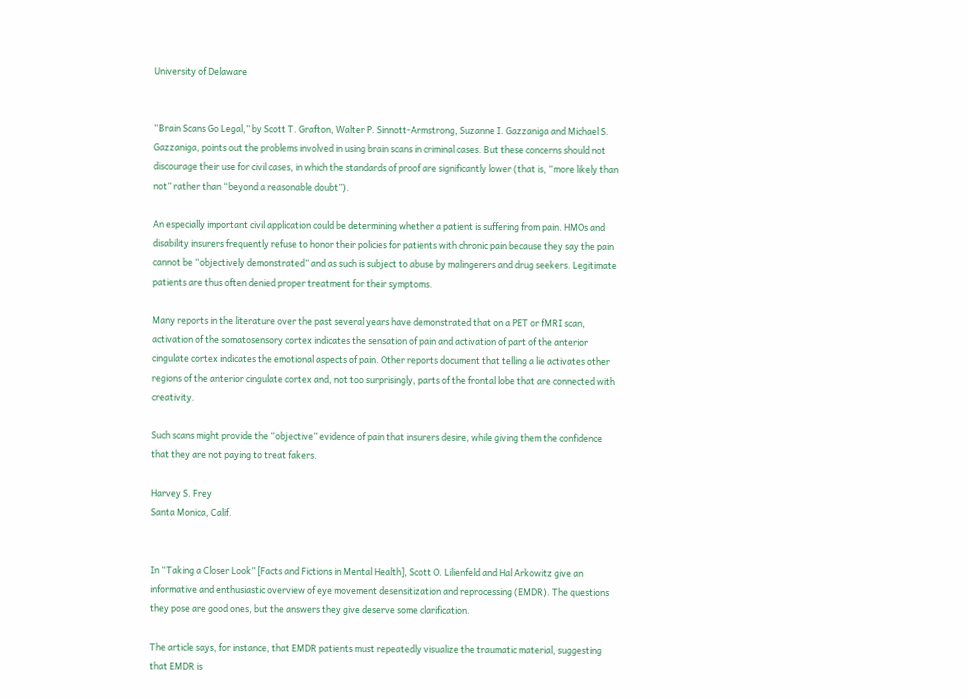University of Delaware


“Brain Scans Go Legal,” by Scott T. Grafton, Walter P. Sinnott-Armstrong, Suzanne I. Gazzaniga and Michael S. Gazzaniga, points out the problems involved in using brain scans in criminal cases. But these concerns should not discourage their use for civil cases, in which the standards of proof are significantly lower (that is, “more likely than not” rather than “beyond a reasonable doubt”).

An especially important civil application could be determining whether a patient is suffering from pain. HMOs and disability insurers frequently refuse to honor their policies for patients with chronic pain because they say the pain cannot be “objectively demonstrated” and as such is subject to abuse by malingerers and drug seekers. Legitimate patients are thus often denied proper treatment for their symptoms.

Many reports in the literature over the past several years have demonstrated that on a PET or fMRI scan, activation of the somatosensory cortex indicates the sensation of pain and activation of part of the anterior cingulate cortex indicates the emotional aspects of pain. Other reports document that telling a lie activates other regions of the anterior cingulate cortex and, not too surprisingly, parts of the frontal lobe that are connected with creativity.

Such scans might provide the “objective” evidence of pain that insurers desire, while giving them the confidence that they are not paying to treat fakers.

Harvey S. Frey
Santa Monica, Calif.


In “Taking a Closer Look” [Facts and Fictions in Mental Health], Scott O. Lilienfeld and Hal Arkowitz give an informative and enthusiastic overview of eye movement desensitization and reprocessing (EMDR). The questions they pose are good ones, but the answers they give deserve some clarification.

The article says, for instance, that EMDR patients must repeatedly visualize the traumatic material, suggesting that EMDR is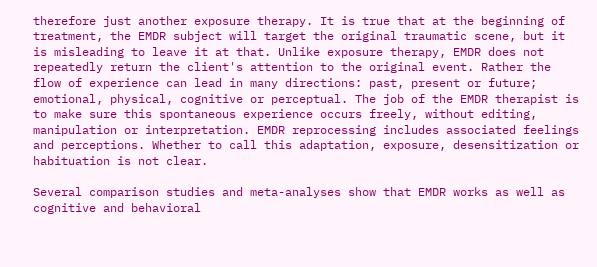therefore just another exposure therapy. It is true that at the beginning of treatment, the EMDR subject will target the original traumatic scene, but it is misleading to leave it at that. Unlike exposure therapy, EMDR does not repeatedly return the client's attention to the original event. Rather the flow of experience can lead in many directions: past, present or future; emotional, physical, cognitive or perceptual. The job of the EMDR therapist is to make sure this spontaneous experience occurs freely, without editing, manipulation or interpretation. EMDR reprocessing includes associated feelings and perceptions. Whether to call this adaptation, exposure, desensitization or habituation is not clear.

Several comparison studies and meta-analyses show that EMDR works as well as cognitive and behavioral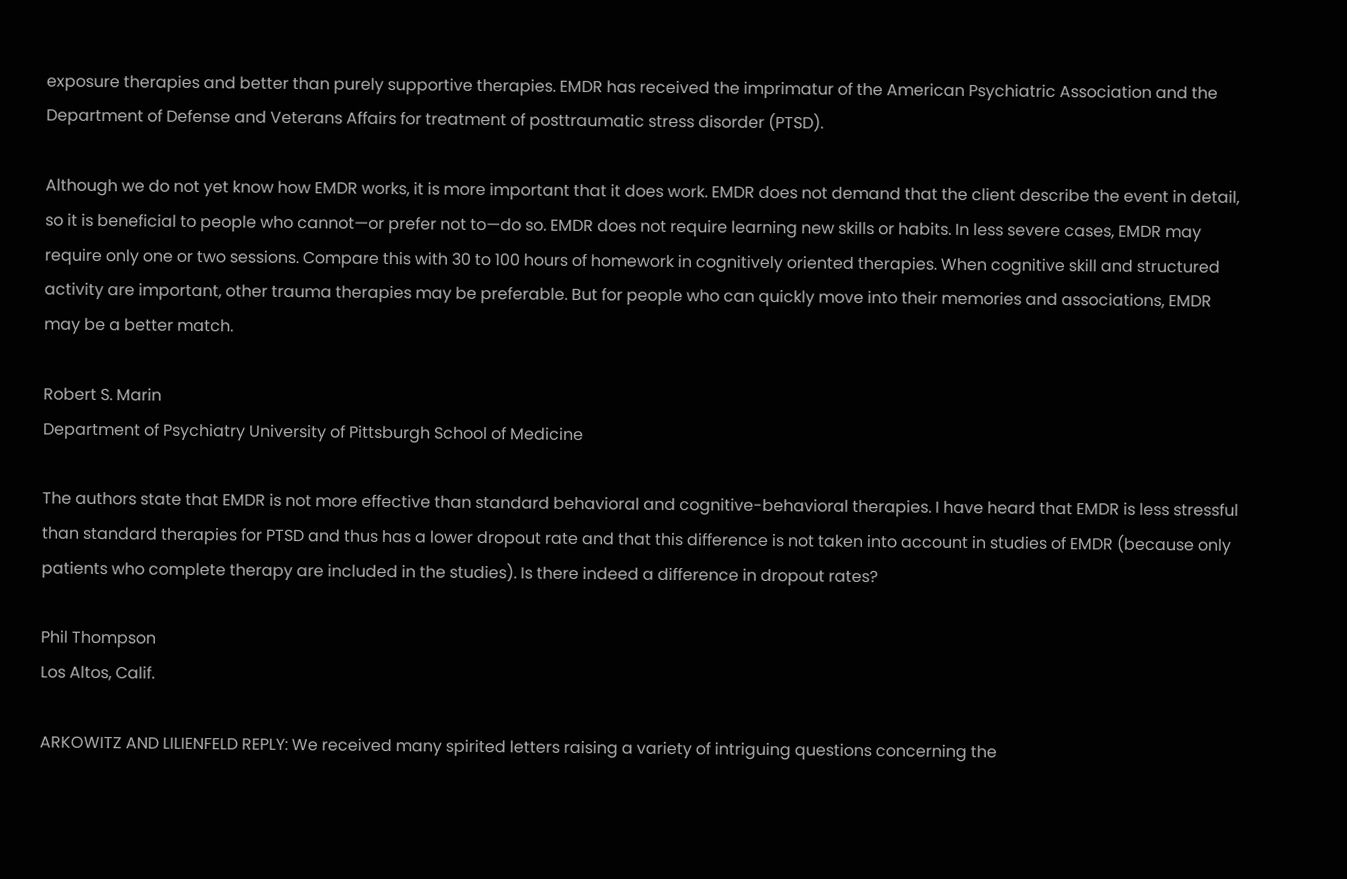exposure therapies and better than purely supportive therapies. EMDR has received the imprimatur of the American Psychiatric Association and the Department of Defense and Veterans Affairs for treatment of posttraumatic stress disorder (PTSD).

Although we do not yet know how EMDR works, it is more important that it does work. EMDR does not demand that the client describe the event in detail, so it is beneficial to people who cannot—or prefer not to—do so. EMDR does not require learning new skills or habits. In less severe cases, EMDR may require only one or two sessions. Compare this with 30 to 100 hours of homework in cognitively oriented therapies. When cognitive skill and structured activity are important, other trauma therapies may be preferable. But for people who can quickly move into their memories and associations, EMDR may be a better match.

Robert S. Marin
Department of Psychiatry University of Pittsburgh School of Medicine

The authors state that EMDR is not more effective than standard behavioral and cognitive-behavioral therapies. I have heard that EMDR is less stressful than standard therapies for PTSD and thus has a lower dropout rate and that this difference is not taken into account in studies of EMDR (because only patients who complete therapy are included in the studies). Is there indeed a difference in dropout rates?

Phil Thompson
Los Altos, Calif.

ARKOWITZ AND LILIENFELD REPLY: We received many spirited letters raising a variety of intriguing questions concerning the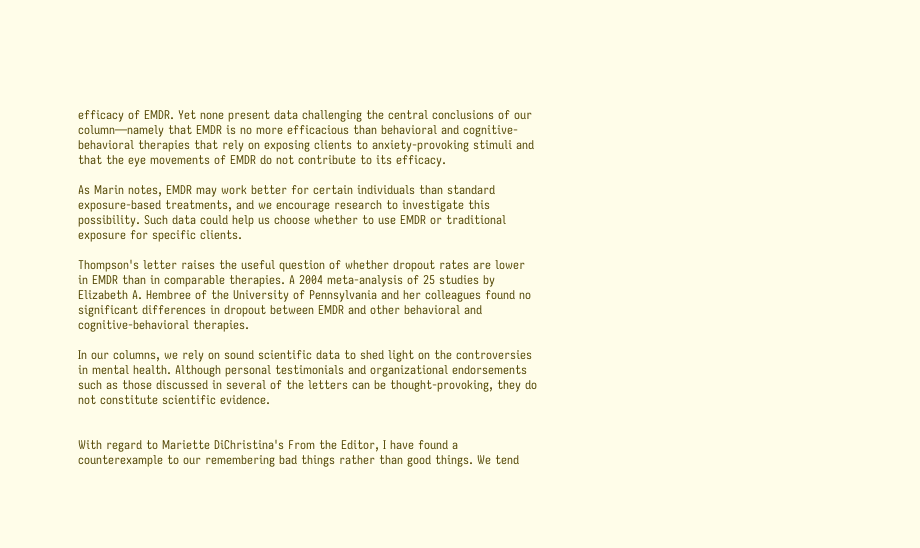efficacy of EMDR. Yet none present data challenging the central conclusions of our column—namely that EMDR is no more efficacious than behavioral and cognitive-behavioral therapies that rely on exposing clients to anxiety-provoking stimuli and that the eye movements of EMDR do not contribute to its efficacy.

As Marin notes, EMDR may work better for certain individuals than standard exposure-based treatments, and we encourage research to investigate this possibility. Such data could help us choose whether to use EMDR or traditional exposure for specific clients.

Thompson's letter raises the useful question of whether dropout rates are lower in EMDR than in comparable therapies. A 2004 meta-analysis of 25 studies by Elizabeth A. Hembree of the University of Pennsylvania and her colleagues found no significant differences in dropout between EMDR and other behavioral and cognitive-behavioral therapies.

In our columns, we rely on sound scientific data to shed light on the controversies in mental health. Although personal testimonials and organizational endorsements such as those discussed in several of the letters can be thought-provoking, they do not constitute scientific evidence.


With regard to Mariette DiChristina's From the Editor, I have found a counterexample to our remembering bad things rather than good things. We tend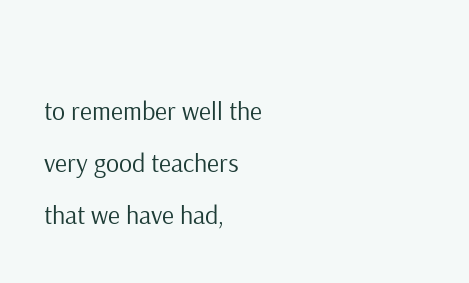to remember well the very good teachers that we have had,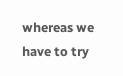whereas we have to try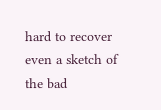hard to recover even a sketch of the bad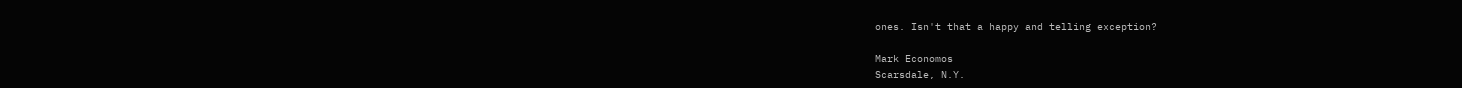ones. Isn't that a happy and telling exception?

Mark Economos
Scarsdale, N.Y.